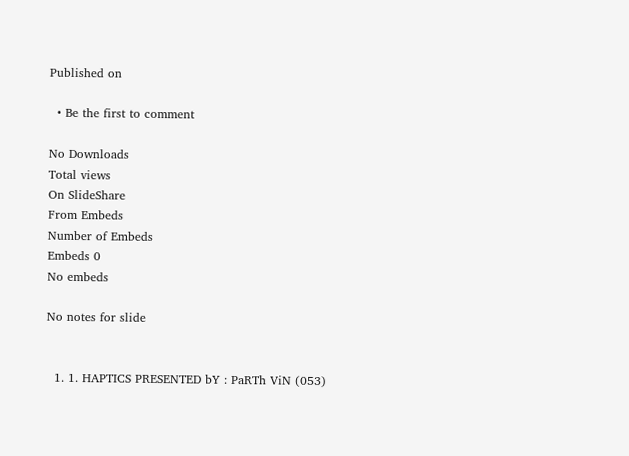Published on

  • Be the first to comment

No Downloads
Total views
On SlideShare
From Embeds
Number of Embeds
Embeds 0
No embeds

No notes for slide


  1. 1. HAPTICS PRESENTED bY : PaRTh ViN (053)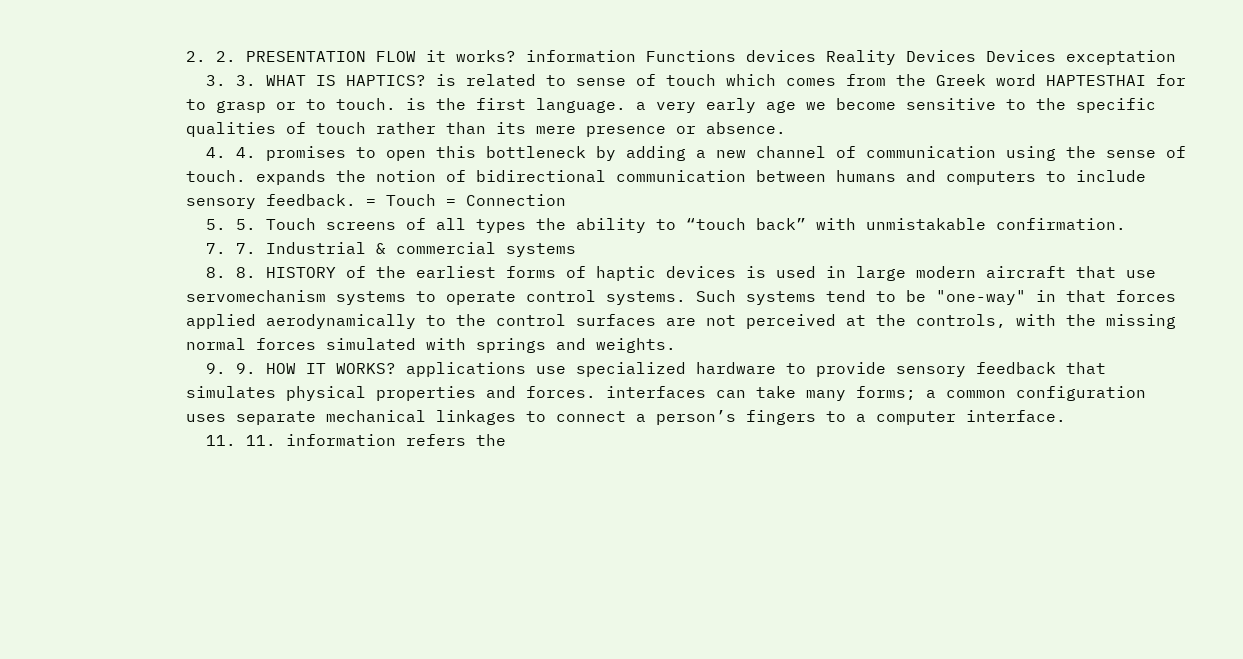2. 2. PRESENTATION FLOW it works? information Functions devices Reality Devices Devices exceptation
  3. 3. WHAT IS HAPTICS? is related to sense of touch which comes from the Greek word HAPTESTHAI for to grasp or to touch. is the first language. a very early age we become sensitive to the specific qualities of touch rather than its mere presence or absence.
  4. 4. promises to open this bottleneck by adding a new channel of communication using the sense of touch. expands the notion of bidirectional communication between humans and computers to include sensory feedback. = Touch = Connection
  5. 5. Touch screens of all types the ability to “touch back” with unmistakable confirmation.
  7. 7. Industrial & commercial systems
  8. 8. HISTORY of the earliest forms of haptic devices is used in large modern aircraft that use servomechanism systems to operate control systems. Such systems tend to be "one-way" in that forces applied aerodynamically to the control surfaces are not perceived at the controls, with the missing normal forces simulated with springs and weights.
  9. 9. HOW IT WORKS? applications use specialized hardware to provide sensory feedback that simulates physical properties and forces. interfaces can take many forms; a common configuration uses separate mechanical linkages to connect a person’s fingers to a computer interface.
  11. 11. information refers the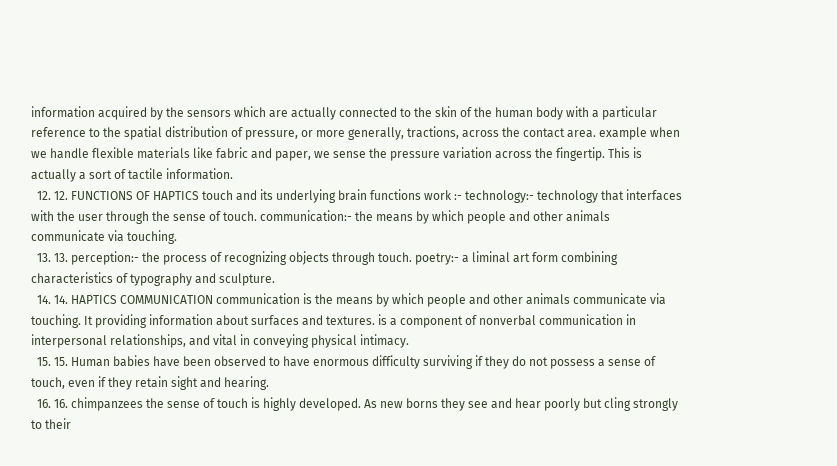information acquired by the sensors which are actually connected to the skin of the human body with a particular reference to the spatial distribution of pressure, or more generally, tractions, across the contact area. example when we handle flexible materials like fabric and paper, we sense the pressure variation across the fingertip. This is actually a sort of tactile information.
  12. 12. FUNCTIONS OF HAPTICS touch and its underlying brain functions work :- technology:- technology that interfaces with the user through the sense of touch. communication:- the means by which people and other animals communicate via touching.
  13. 13. perception:- the process of recognizing objects through touch. poetry:- a liminal art form combining characteristics of typography and sculpture.
  14. 14. HAPTICS COMMUNICATION communication is the means by which people and other animals communicate via touching. It providing information about surfaces and textures. is a component of nonverbal communication in interpersonal relationships, and vital in conveying physical intimacy.
  15. 15. Human babies have been observed to have enormous difficulty surviving if they do not possess a sense of touch, even if they retain sight and hearing.
  16. 16. chimpanzees the sense of touch is highly developed. As new borns they see and hear poorly but cling strongly to their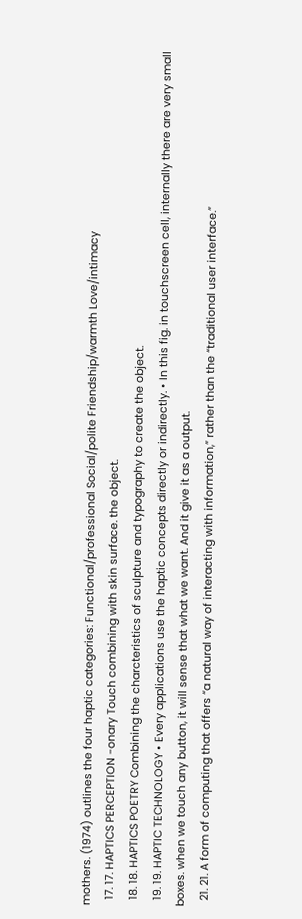mothers. (1974) outlines the four haptic categories: Functional/professional Social/polite Friendship/warmth Love/intimacy
  17. 17. HAPTICS PERCEPTION -onary Touch combining with skin surface. the object.
  18. 18. HAPTICS POETRY Combining the charcteristics of sculpture and typography to create the object.
  19. 19. HAPTIC TECHNOLOGY • Every applications use the haptic concepts directly or indirectly. • In this fig. in touchscreen cell, internally there are very small boxes. when we touch any button, it will sense that what we want. And it give it as a output.
  21. 21. A form of computing that offers “a natural way of interacting with information,” rather than the “traditional user interface.”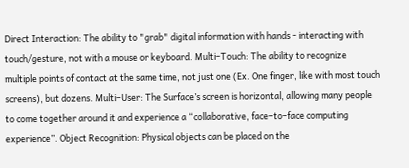Direct Interaction: The ability to "grab" digital information with hands - interacting with touch/gesture, not with a mouse or keyboard. Multi–Touch: The ability to recognize multiple points of contact at the same time, not just one (Ex. One finger, like with most touch screens), but dozens. Multi–User: The Surface’s screen is horizontal, allowing many people to come together around it and experience a “collaborative, face–to–face computing experience”. Object Recognition: Physical objects can be placed on the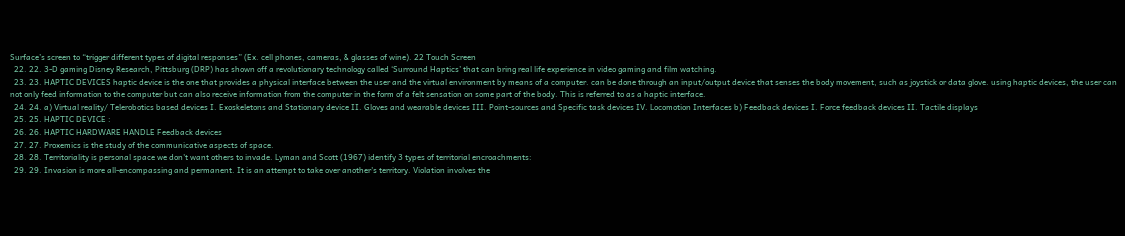Surface’s screen to “trigger different types of digital responses” (Ex. cell phones, cameras, & glasses of wine). 22 Touch Screen
  22. 22. 3-D gaming Disney Research, Pittsburg (DRP) has shown off a revolutionary technology called ‘Surround Haptics’ that can bring real life experience in video gaming and film watching.
  23. 23. HAPTIC DEVICES haptic device is the one that provides a physical interface between the user and the virtual environment by means of a computer. can be done through an input/output device that senses the body movement, such as joystick or data glove. using haptic devices, the user can not only feed information to the computer but can also receive information from the computer in the form of a felt sensation on some part of the body. This is referred to as a haptic interface.
  24. 24. a) Virtual reality/ Telerobotics based devices I. Exoskeletons and Stationary device II. Gloves and wearable devices III. Point-sources and Specific task devices IV. Locomotion Interfaces b) Feedback devices I. Force feedback devices II. Tactile displays
  25. 25. HAPTIC DEVICE :
  26. 26. HAPTIC HARDWARE HANDLE Feedback devices
  27. 27. Proxemics is the study of the communicative aspects of space.
  28. 28. Territoriality is personal space we don't want others to invade. Lyman and Scott (1967) identify 3 types of territorial encroachments:
  29. 29. Invasion is more all-encompassing and permanent. It is an attempt to take over another's territory. Violation involves the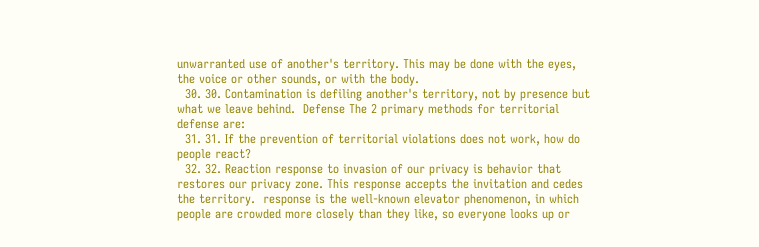unwarranted use of another's territory. This may be done with the eyes, the voice or other sounds, or with the body.
  30. 30. Contamination is defiling another's territory, not by presence but what we leave behind.  Defense The 2 primary methods for territorial defense are:
  31. 31. If the prevention of territorial violations does not work, how do people react?
  32. 32. Reaction response to invasion of our privacy is behavior that restores our privacy zone. This response accepts the invitation and cedes the territory.  response is the well-known elevator phenomenon, in which people are crowded more closely than they like, so everyone looks up or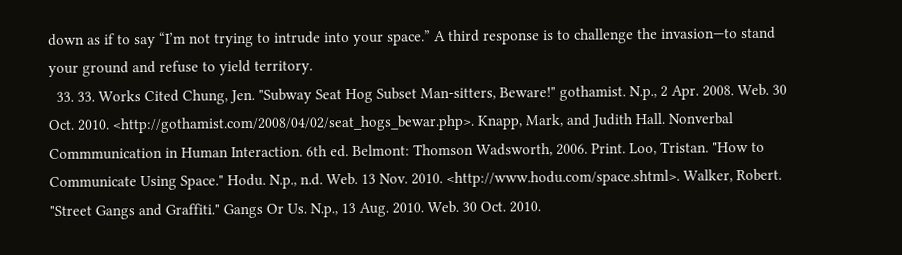down as if to say “I’m not trying to intrude into your space.” A third response is to challenge the invasion—to stand your ground and refuse to yield territory.
  33. 33. Works Cited Chung, Jen. "Subway Seat Hog Subset Man-sitters, Beware!" gothamist. N.p., 2 Apr. 2008. Web. 30 Oct. 2010. <http://gothamist.com/2008/04/02/seat_hogs_bewar.php>. Knapp, Mark, and Judith Hall. Nonverbal Commmunication in Human Interaction. 6th ed. Belmont: Thomson Wadsworth, 2006. Print. Loo, Tristan. "How to Communicate Using Space." Hodu. N.p., n.d. Web. 13 Nov. 2010. <http://www.hodu.com/space.shtml>. Walker, Robert. "Street Gangs and Graffiti." Gangs Or Us. N.p., 13 Aug. 2010. Web. 30 Oct. 2010.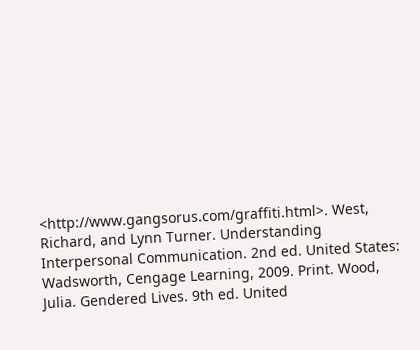<http://www.gangsorus.com/graffiti.html>. West, Richard, and Lynn Turner. Understanding Interpersonal Communication. 2nd ed. United States: Wadsworth, Cengage Learning, 2009. Print. Wood, Julia. Gendered Lives. 9th ed. United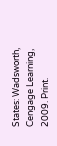States: Wadsworth, Cengage Learning, 2009. Print.